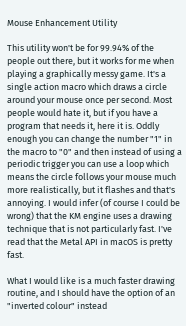Mouse Enhancement Utility

This utility won't be for 99.94% of the people out there, but it works for me when playing a graphically messy game. It's a single action macro which draws a circle around your mouse once per second. Most people would hate it, but if you have a program that needs it, here it is. Oddly enough you can change the number "1" in the macro to "0" and then instead of using a periodic trigger you can use a loop which means the circle follows your mouse much more realistically, but it flashes and that's annoying. I would infer (of course I could be wrong) that the KM engine uses a drawing technique that is not particularly fast. I've read that the Metal API in macOS is pretty fast.

What I would like is a much faster drawing routine, and I should have the option of an "inverted colour" instead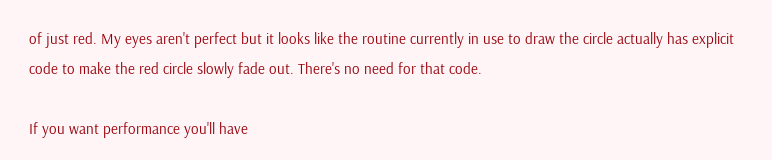of just red. My eyes aren't perfect but it looks like the routine currently in use to draw the circle actually has explicit code to make the red circle slowly fade out. There's no need for that code.

If you want performance you'll have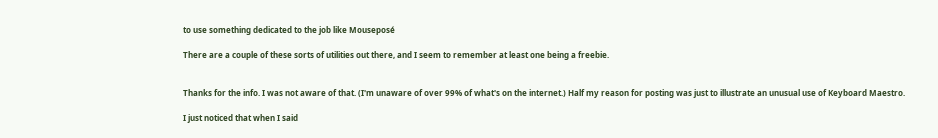to use something dedicated to the job like Mouseposé

There are a couple of these sorts of utilities out there, and I seem to remember at least one being a freebie.


Thanks for the info. I was not aware of that. (I'm unaware of over 99% of what's on the internet.) Half my reason for posting was just to illustrate an unusual use of Keyboard Maestro.

I just noticed that when I said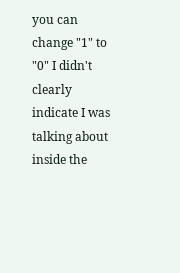you can change "1" to "0" I didn't clearly indicate I was talking about inside the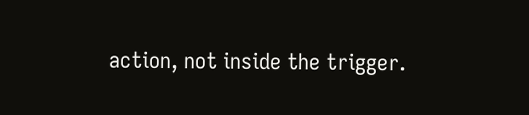action, not inside the trigger.